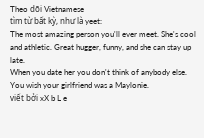Theo dõi Vietnamese
tìm từ bất kỳ, như là yeet:
The most amazing person you'll ever meet. She's cool and athletic. Great hugger, funny, and she can stay up late.
When you date her you don't think of anybody else.
You wish your girlfriend was a Maylonie.
viết bởi xX b L e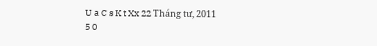U a C s K t Xx 22 Tháng tư, 2011
5 0